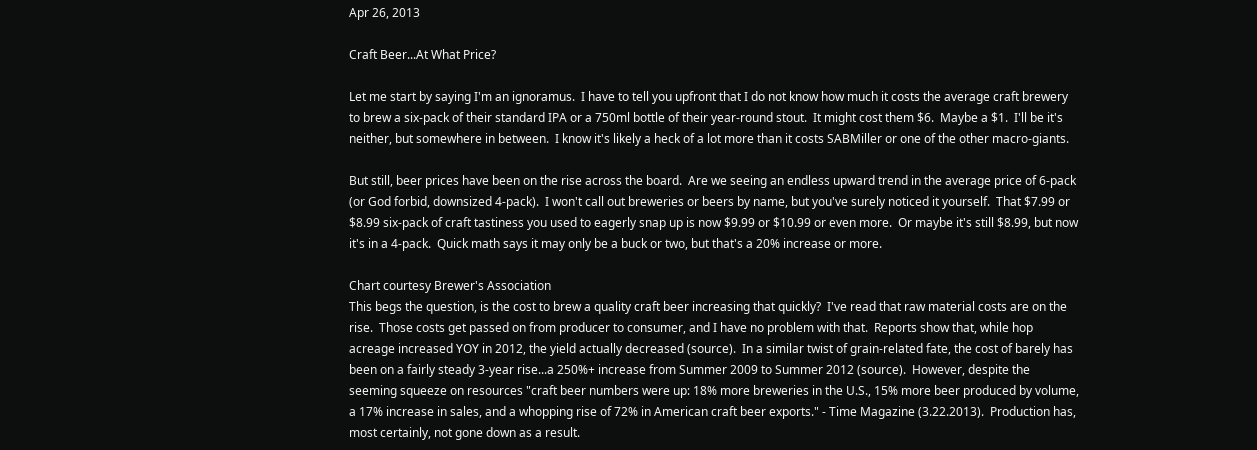Apr 26, 2013

Craft Beer...At What Price?

Let me start by saying I'm an ignoramus.  I have to tell you upfront that I do not know how much it costs the average craft brewery to brew a six-pack of their standard IPA or a 750ml bottle of their year-round stout.  It might cost them $6.  Maybe a $1.  I'll be it's neither, but somewhere in between.  I know it's likely a heck of a lot more than it costs SABMiller or one of the other macro-giants.

But still, beer prices have been on the rise across the board.  Are we seeing an endless upward trend in the average price of 6-pack (or God forbid, downsized 4-pack).  I won't call out breweries or beers by name, but you've surely noticed it yourself.  That $7.99 or $8.99 six-pack of craft tastiness you used to eagerly snap up is now $9.99 or $10.99 or even more.  Or maybe it's still $8.99, but now it's in a 4-pack.  Quick math says it may only be a buck or two, but that's a 20% increase or more.

Chart courtesy Brewer's Association
This begs the question, is the cost to brew a quality craft beer increasing that quickly?  I've read that raw material costs are on the rise.  Those costs get passed on from producer to consumer, and I have no problem with that.  Reports show that, while hop acreage increased YOY in 2012, the yield actually decreased (source).  In a similar twist of grain-related fate, the cost of barely has been on a fairly steady 3-year rise...a 250%+ increase from Summer 2009 to Summer 2012 (source).  However, despite the seeming squeeze on resources "craft beer numbers were up: 18% more breweries in the U.S., 15% more beer produced by volume, a 17% increase in sales, and a whopping rise of 72% in American craft beer exports." - Time Magazine (3.22.2013).  Production has, most certainly, not gone down as a result.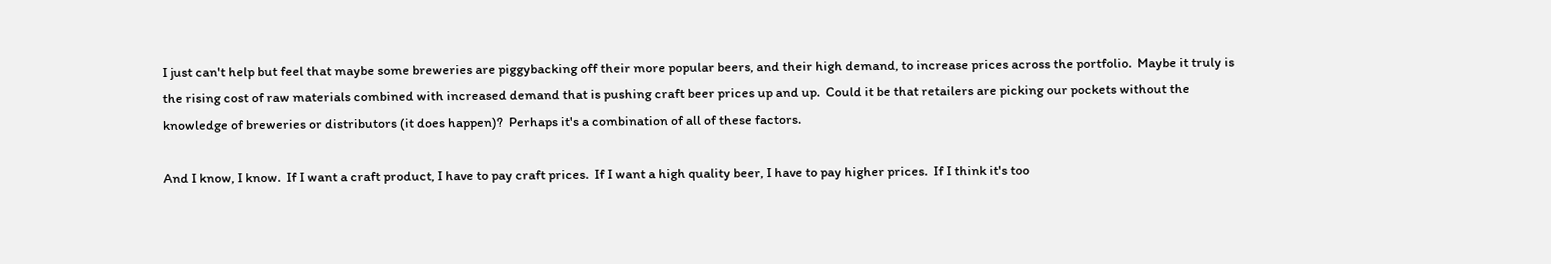I just can't help but feel that maybe some breweries are piggybacking off their more popular beers, and their high demand, to increase prices across the portfolio.  Maybe it truly is the rising cost of raw materials combined with increased demand that is pushing craft beer prices up and up.  Could it be that retailers are picking our pockets without the knowledge of breweries or distributors (it does happen)?  Perhaps it's a combination of all of these factors.

And I know, I know.  If I want a craft product, I have to pay craft prices.  If I want a high quality beer, I have to pay higher prices.  If I think it's too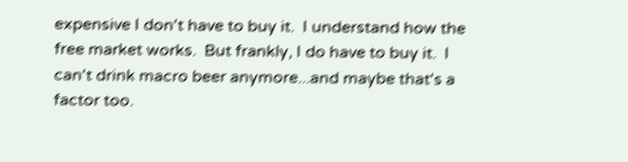expensive I don't have to buy it.  I understand how the free market works.  But frankly, I do have to buy it.  I can't drink macro beer anymore...and maybe that's a factor too.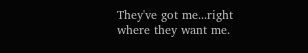They've got me...right where they want me.